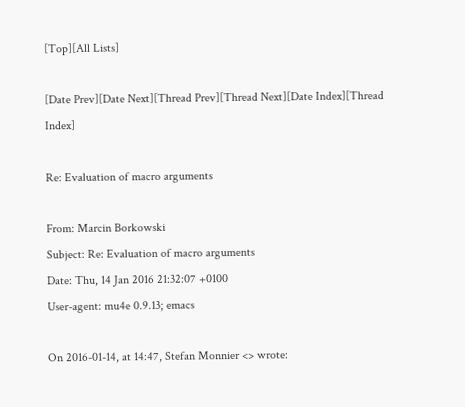[Top][All Lists]

[Date Prev][Date Next][Thread Prev][Thread Next][Date Index][Thread Index]

Re: Evaluation of macro arguments

From: Marcin Borkowski
Subject: Re: Evaluation of macro arguments
Date: Thu, 14 Jan 2016 21:32:07 +0100
User-agent: mu4e 0.9.13; emacs

On 2016-01-14, at 14:47, Stefan Monnier <> wrote: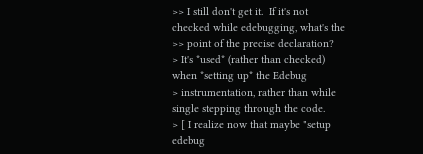>> I still don't get it.  If it's not checked while edebugging, what's the
>> point of the precise declaration?
> It's *used* (rather than checked) when *setting up* the Edebug
> instrumentation, rather than while single stepping through the code.
> [ I realize now that maybe "setup edebug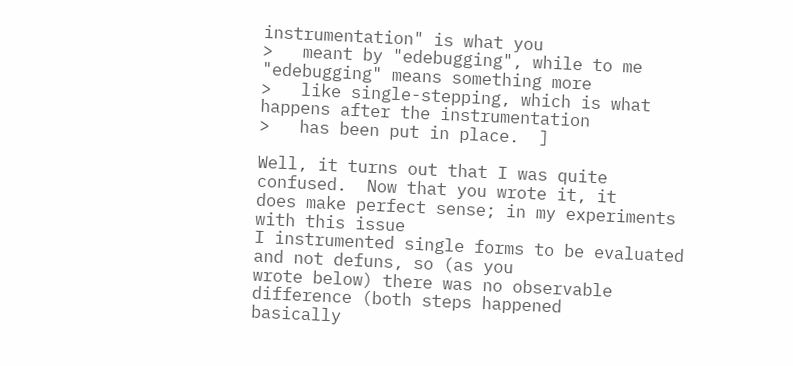instrumentation" is what you
>   meant by "edebugging", while to me "edebugging" means something more
>   like single-stepping, which is what happens after the instrumentation
>   has been put in place.  ]

Well, it turns out that I was quite confused.  Now that you wrote it, it
does make perfect sense; in my experiments with this issue
I instrumented single forms to be evaluated and not defuns, so (as you
wrote below) there was no observable difference (both steps happened
basically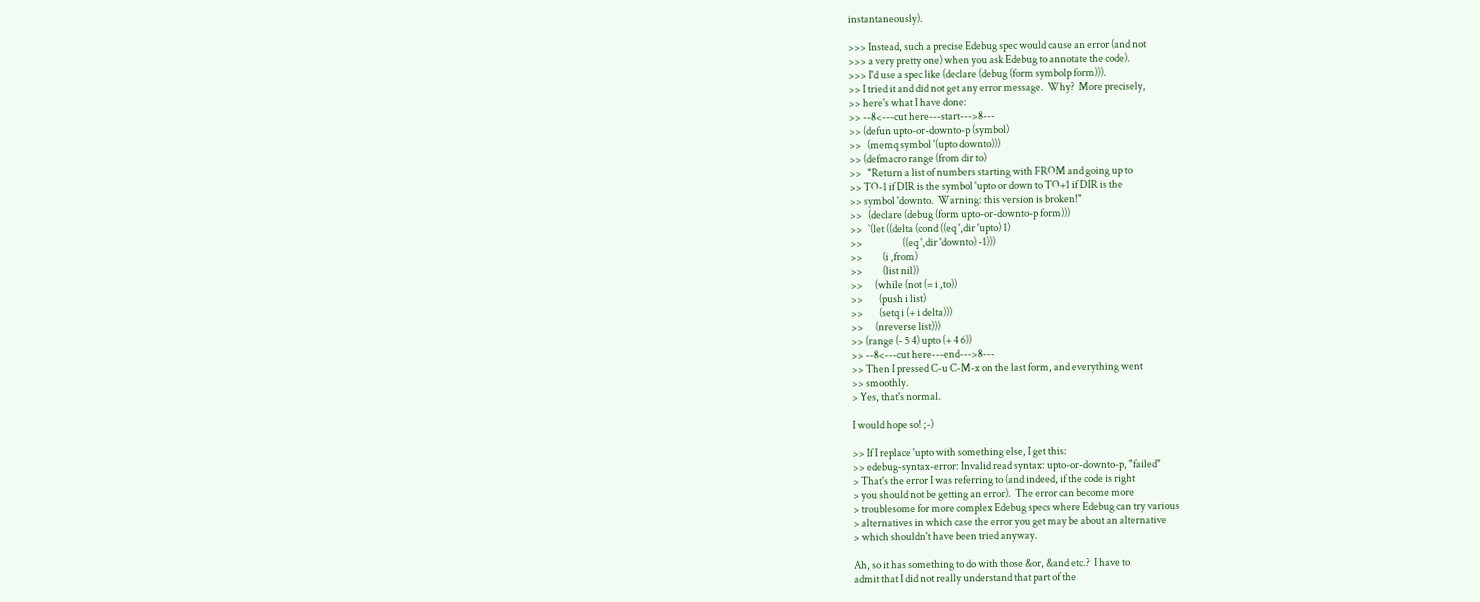instantaneously).

>>> Instead, such a precise Edebug spec would cause an error (and not
>>> a very pretty one) when you ask Edebug to annotate the code).
>>> I'd use a spec like (declare (debug (form symbolp form))).
>> I tried it and did not get any error message.  Why?  More precisely,
>> here's what I have done:
>> --8<---cut here---start--->8---
>> (defun upto-or-downto-p (symbol)
>>   (memq symbol '(upto downto)))
>> (defmacro range (from dir to)
>>   "Return a list of numbers starting with FROM and going up to
>> TO-1 if DIR is the symbol 'upto or down to TO+1 if DIR is the
>> symbol 'downto.  Warning: this version is broken!"
>>   (declare (debug (form upto-or-downto-p form)))
>>   `(let ((delta (cond ((eq ',dir 'upto) 1)
>>                    ((eq ',dir 'downto) -1)))
>>          (i ,from)
>>          (list nil))
>>      (while (not (= i ,to))
>>        (push i list)
>>        (setq i (+ i delta)))
>>      (nreverse list)))
>> (range (- 5 4) upto (+ 4 6))
>> --8<---cut here---end--->8---
>> Then I pressed C-u C-M-x on the last form, and everything went
>> smoothly.
> Yes, that's normal.

I would hope so! ;-)

>> If I replace 'upto with something else, I get this:
>> edebug-syntax-error: Invalid read syntax: upto-or-downto-p, "failed"
> That's the error I was referring to (and indeed, if the code is right
> you should not be getting an error).  The error can become more
> troublesome for more complex Edebug specs where Edebug can try various
> alternatives in which case the error you get may be about an alternative
> which shouldn't have been tried anyway.

Ah, so it has something to do with those &or, &and etc.?  I have to
admit that I did not really understand that part of the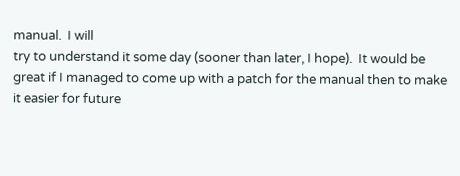manual.  I will
try to understand it some day (sooner than later, I hope).  It would be
great if I managed to come up with a patch for the manual then to make
it easier for future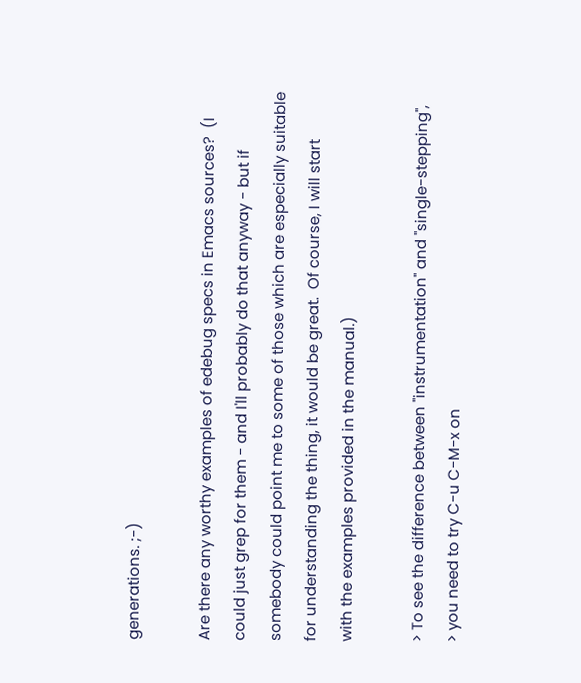generations. ;-)

Are there any worthy examples of edebug specs in Emacs sources?  (I
could just grep for them - and I'll probably do that anyway - but if
somebody could point me to some of those which are especially suitable
for understanding the thing, it would be great.  Of course, I will start
with the examples provided in the manual.)

> To see the difference between "instrumentation" and "single-stepping",
> you need to try C-u C-M-x on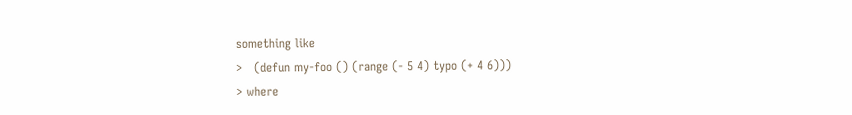something like
>   (defun my-foo () (range (- 5 4) typo (+ 4 6)))
> where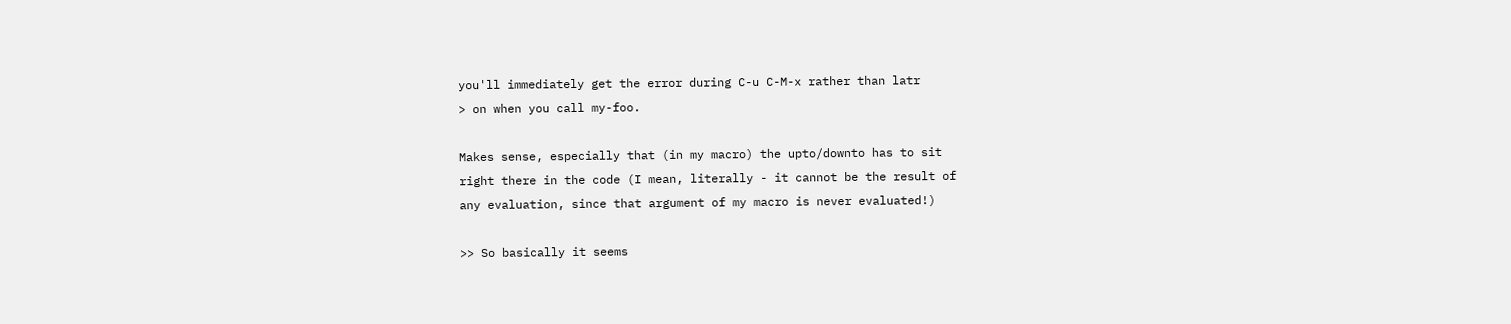you'll immediately get the error during C-u C-M-x rather than latr
> on when you call my-foo.

Makes sense, especially that (in my macro) the upto/downto has to sit
right there in the code (I mean, literally - it cannot be the result of
any evaluation, since that argument of my macro is never evaluated!)

>> So basically it seems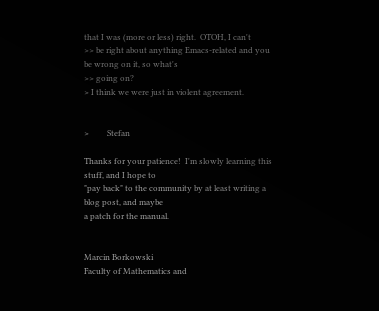that I was (more or less) right.  OTOH, I can't
>> be right about anything Emacs-related and you be wrong on it, so what's
>> going on?
> I think we were just in violent agreement.


>         Stefan

Thanks for your patience!  I'm slowly learning this stuff, and I hope to
"pay back" to the community by at least writing a blog post, and maybe
a patch for the manual.


Marcin Borkowski
Faculty of Mathematics and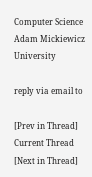Computer Science
Adam Mickiewicz University

reply via email to

[Prev in Thread] Current Thread [Next in Thread]